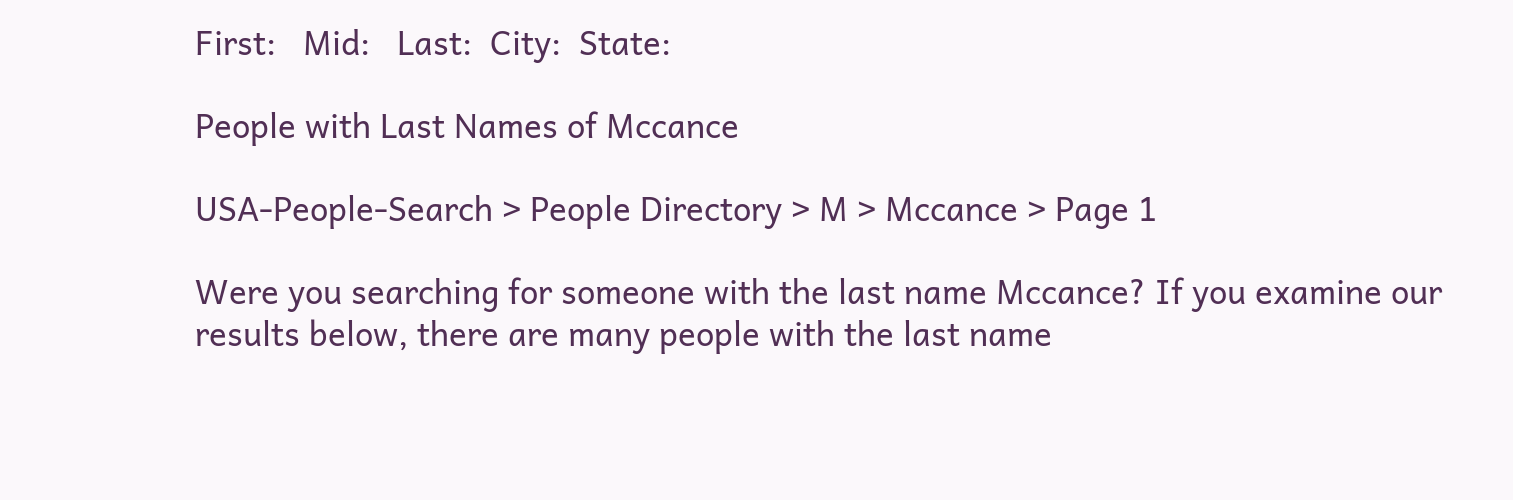First:   Mid:   Last:  City:  State:

People with Last Names of Mccance

USA-People-Search > People Directory > M > Mccance > Page 1

Were you searching for someone with the last name Mccance? If you examine our results below, there are many people with the last name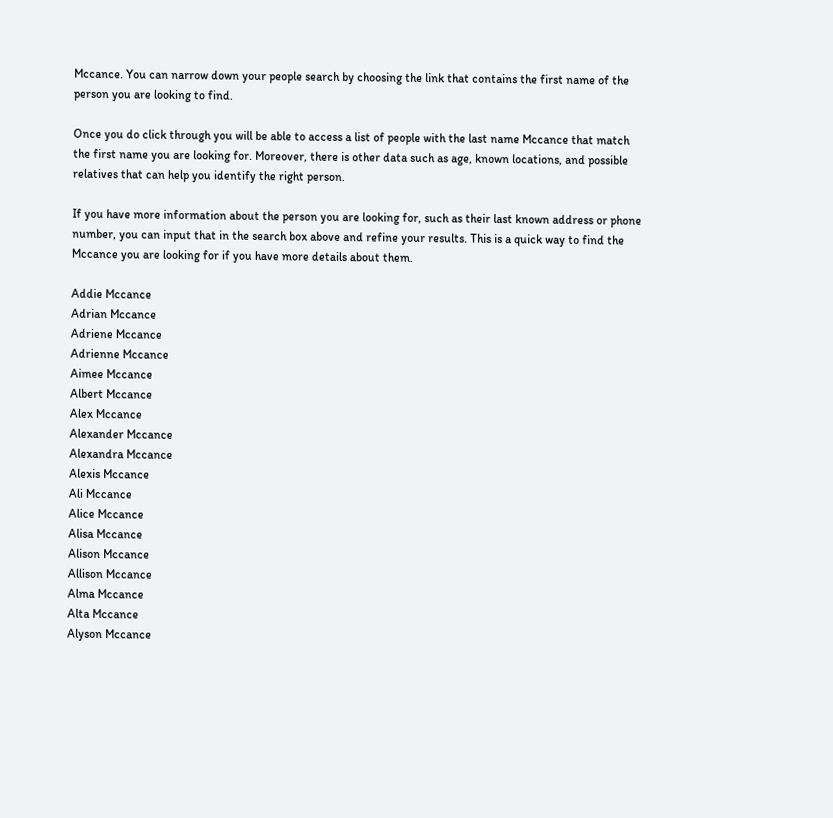Mccance. You can narrow down your people search by choosing the link that contains the first name of the person you are looking to find.

Once you do click through you will be able to access a list of people with the last name Mccance that match the first name you are looking for. Moreover, there is other data such as age, known locations, and possible relatives that can help you identify the right person.

If you have more information about the person you are looking for, such as their last known address or phone number, you can input that in the search box above and refine your results. This is a quick way to find the Mccance you are looking for if you have more details about them.

Addie Mccance
Adrian Mccance
Adriene Mccance
Adrienne Mccance
Aimee Mccance
Albert Mccance
Alex Mccance
Alexander Mccance
Alexandra Mccance
Alexis Mccance
Ali Mccance
Alice Mccance
Alisa Mccance
Alison Mccance
Allison Mccance
Alma Mccance
Alta Mccance
Alyson Mccance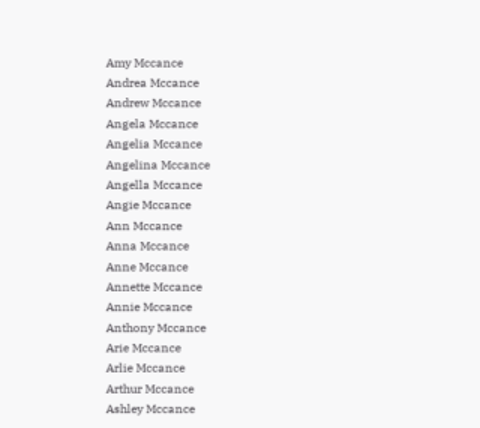Amy Mccance
Andrea Mccance
Andrew Mccance
Angela Mccance
Angelia Mccance
Angelina Mccance
Angella Mccance
Angie Mccance
Ann Mccance
Anna Mccance
Anne Mccance
Annette Mccance
Annie Mccance
Anthony Mccance
Arie Mccance
Arlie Mccance
Arthur Mccance
Ashley Mccance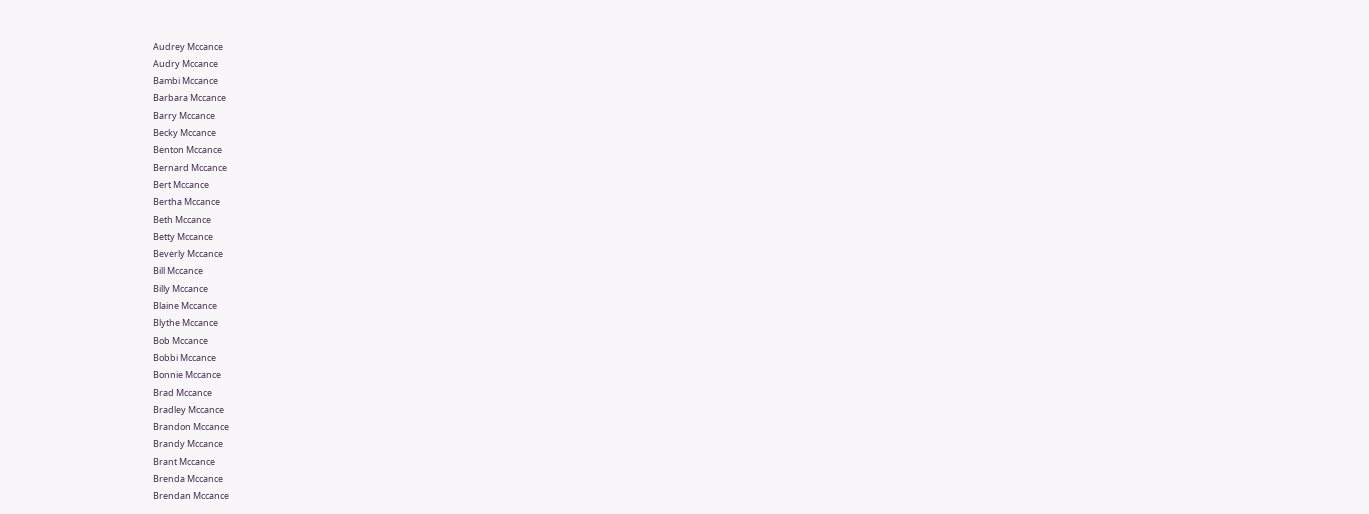Audrey Mccance
Audry Mccance
Bambi Mccance
Barbara Mccance
Barry Mccance
Becky Mccance
Benton Mccance
Bernard Mccance
Bert Mccance
Bertha Mccance
Beth Mccance
Betty Mccance
Beverly Mccance
Bill Mccance
Billy Mccance
Blaine Mccance
Blythe Mccance
Bob Mccance
Bobbi Mccance
Bonnie Mccance
Brad Mccance
Bradley Mccance
Brandon Mccance
Brandy Mccance
Brant Mccance
Brenda Mccance
Brendan Mccance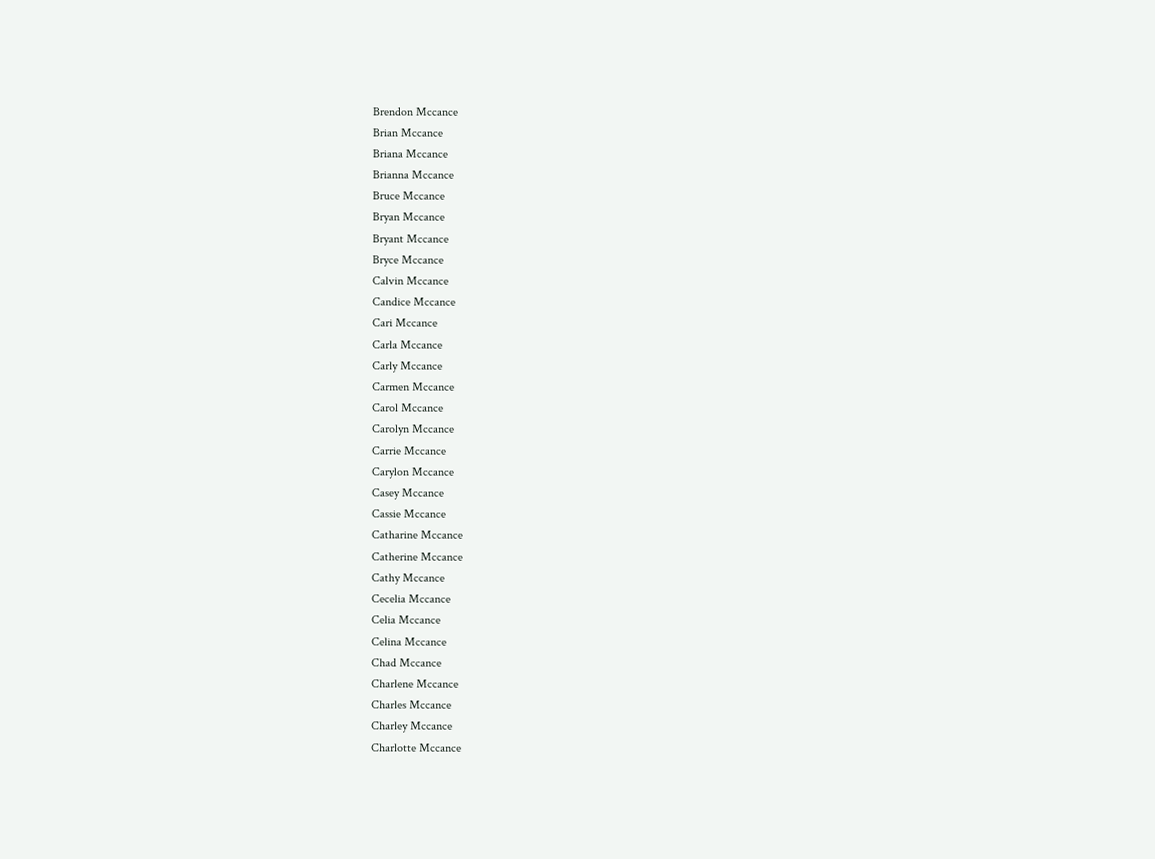Brendon Mccance
Brian Mccance
Briana Mccance
Brianna Mccance
Bruce Mccance
Bryan Mccance
Bryant Mccance
Bryce Mccance
Calvin Mccance
Candice Mccance
Cari Mccance
Carla Mccance
Carly Mccance
Carmen Mccance
Carol Mccance
Carolyn Mccance
Carrie Mccance
Carylon Mccance
Casey Mccance
Cassie Mccance
Catharine Mccance
Catherine Mccance
Cathy Mccance
Cecelia Mccance
Celia Mccance
Celina Mccance
Chad Mccance
Charlene Mccance
Charles Mccance
Charley Mccance
Charlotte Mccance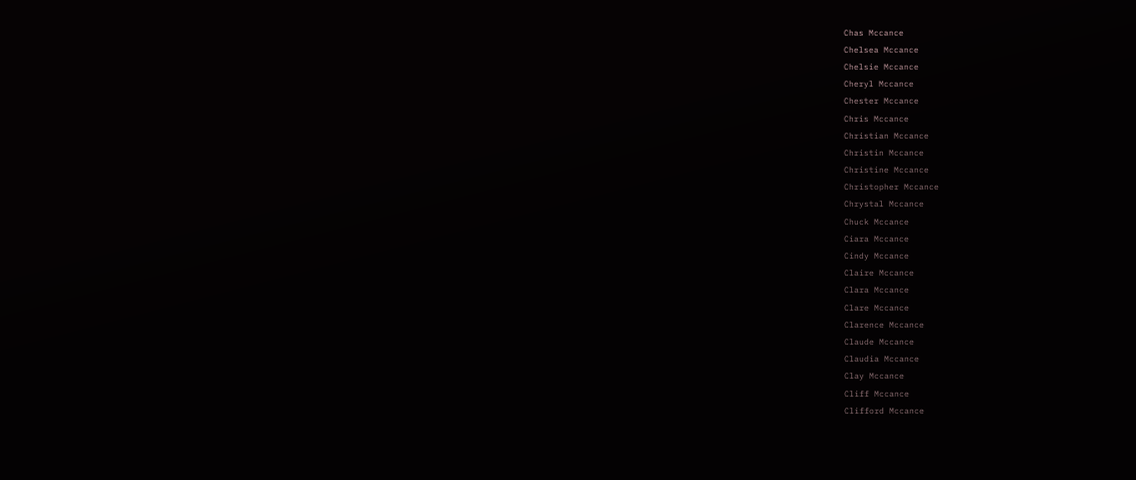Chas Mccance
Chelsea Mccance
Chelsie Mccance
Cheryl Mccance
Chester Mccance
Chris Mccance
Christian Mccance
Christin Mccance
Christine Mccance
Christopher Mccance
Chrystal Mccance
Chuck Mccance
Ciara Mccance
Cindy Mccance
Claire Mccance
Clara Mccance
Clare Mccance
Clarence Mccance
Claude Mccance
Claudia Mccance
Clay Mccance
Cliff Mccance
Clifford Mccance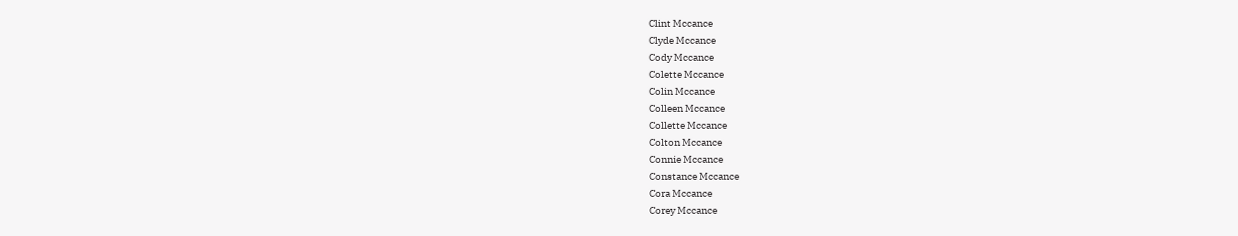Clint Mccance
Clyde Mccance
Cody Mccance
Colette Mccance
Colin Mccance
Colleen Mccance
Collette Mccance
Colton Mccance
Connie Mccance
Constance Mccance
Cora Mccance
Corey Mccance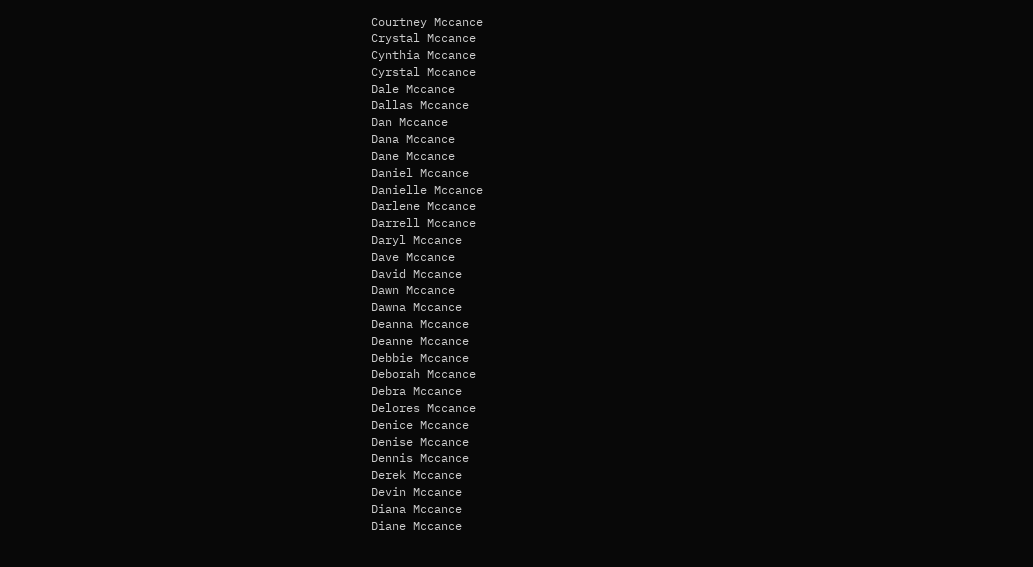Courtney Mccance
Crystal Mccance
Cynthia Mccance
Cyrstal Mccance
Dale Mccance
Dallas Mccance
Dan Mccance
Dana Mccance
Dane Mccance
Daniel Mccance
Danielle Mccance
Darlene Mccance
Darrell Mccance
Daryl Mccance
Dave Mccance
David Mccance
Dawn Mccance
Dawna Mccance
Deanna Mccance
Deanne Mccance
Debbie Mccance
Deborah Mccance
Debra Mccance
Delores Mccance
Denice Mccance
Denise Mccance
Dennis Mccance
Derek Mccance
Devin Mccance
Diana Mccance
Diane Mccance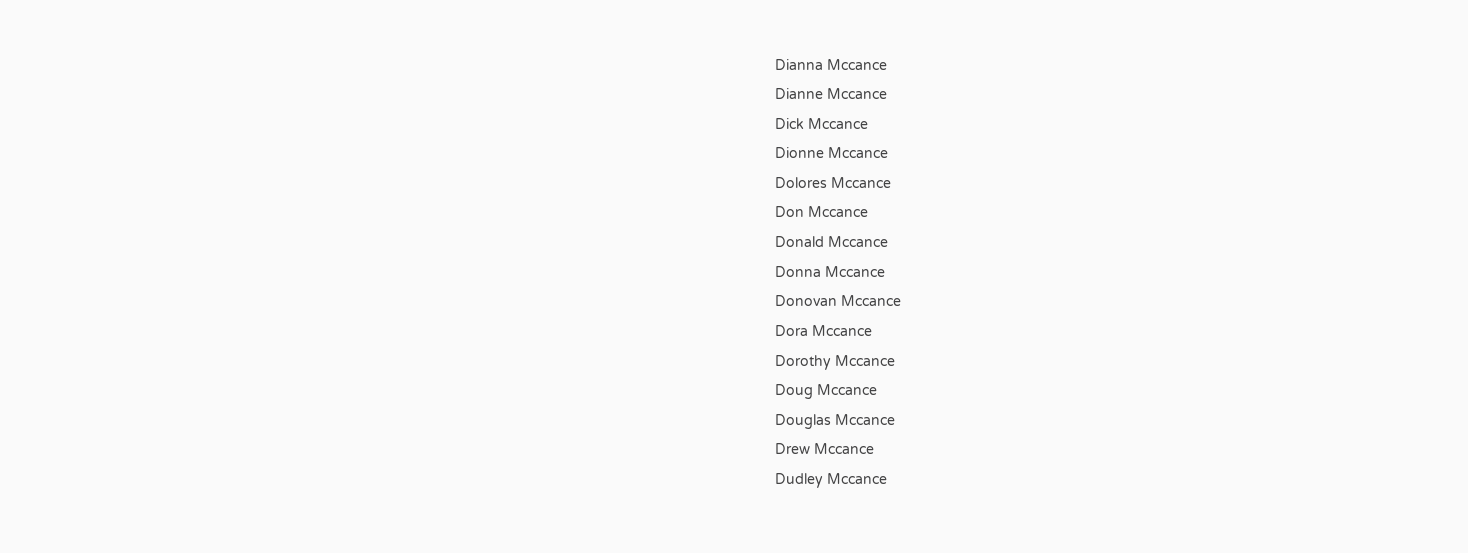Dianna Mccance
Dianne Mccance
Dick Mccance
Dionne Mccance
Dolores Mccance
Don Mccance
Donald Mccance
Donna Mccance
Donovan Mccance
Dora Mccance
Dorothy Mccance
Doug Mccance
Douglas Mccance
Drew Mccance
Dudley Mccance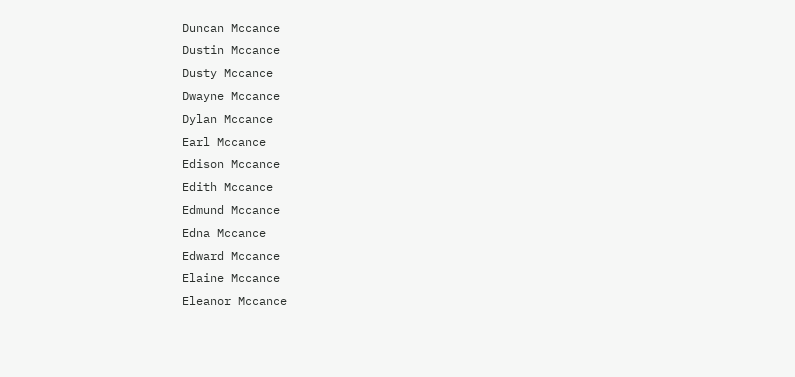Duncan Mccance
Dustin Mccance
Dusty Mccance
Dwayne Mccance
Dylan Mccance
Earl Mccance
Edison Mccance
Edith Mccance
Edmund Mccance
Edna Mccance
Edward Mccance
Elaine Mccance
Eleanor Mccance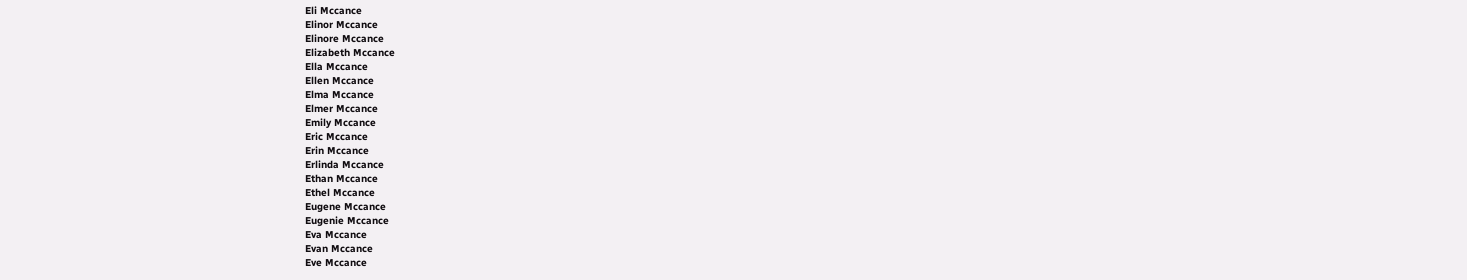Eli Mccance
Elinor Mccance
Elinore Mccance
Elizabeth Mccance
Ella Mccance
Ellen Mccance
Elma Mccance
Elmer Mccance
Emily Mccance
Eric Mccance
Erin Mccance
Erlinda Mccance
Ethan Mccance
Ethel Mccance
Eugene Mccance
Eugenie Mccance
Eva Mccance
Evan Mccance
Eve Mccance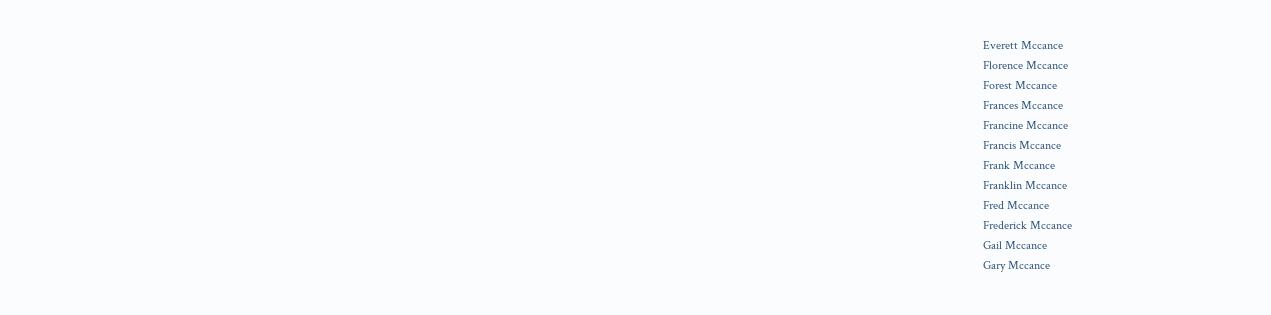Everett Mccance
Florence Mccance
Forest Mccance
Frances Mccance
Francine Mccance
Francis Mccance
Frank Mccance
Franklin Mccance
Fred Mccance
Frederick Mccance
Gail Mccance
Gary Mccance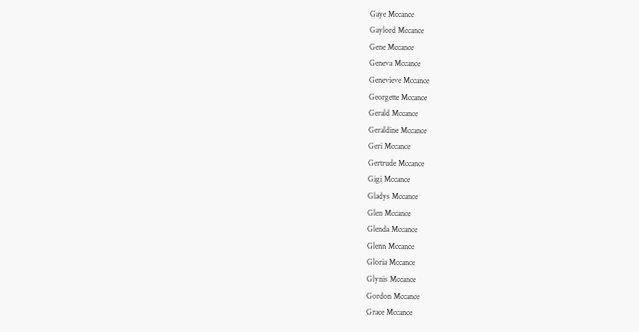Gaye Mccance
Gaylord Mccance
Gene Mccance
Geneva Mccance
Genevieve Mccance
Georgette Mccance
Gerald Mccance
Geraldine Mccance
Geri Mccance
Gertrude Mccance
Gigi Mccance
Gladys Mccance
Glen Mccance
Glenda Mccance
Glenn Mccance
Gloria Mccance
Glynis Mccance
Gordon Mccance
Grace Mccance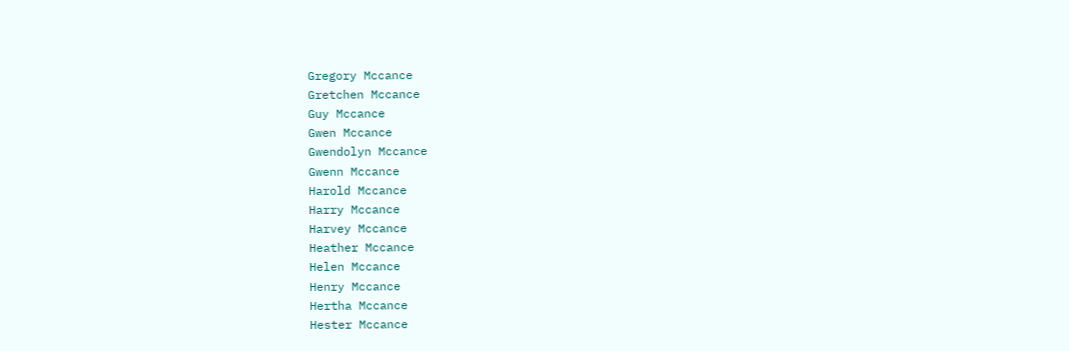Gregory Mccance
Gretchen Mccance
Guy Mccance
Gwen Mccance
Gwendolyn Mccance
Gwenn Mccance
Harold Mccance
Harry Mccance
Harvey Mccance
Heather Mccance
Helen Mccance
Henry Mccance
Hertha Mccance
Hester Mccance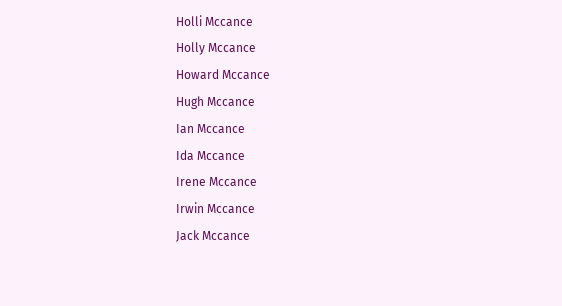Holli Mccance
Holly Mccance
Howard Mccance
Hugh Mccance
Ian Mccance
Ida Mccance
Irene Mccance
Irwin Mccance
Jack Mccance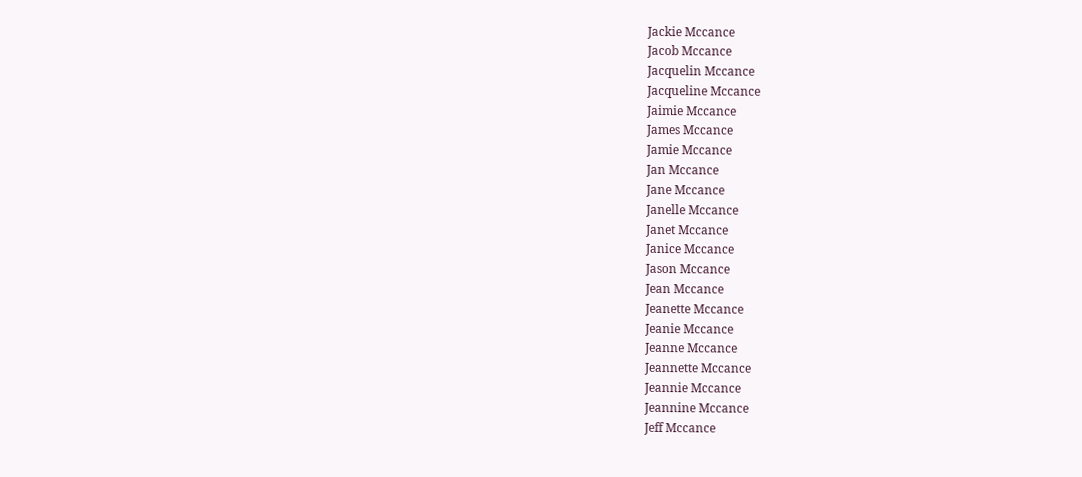Jackie Mccance
Jacob Mccance
Jacquelin Mccance
Jacqueline Mccance
Jaimie Mccance
James Mccance
Jamie Mccance
Jan Mccance
Jane Mccance
Janelle Mccance
Janet Mccance
Janice Mccance
Jason Mccance
Jean Mccance
Jeanette Mccance
Jeanie Mccance
Jeanne Mccance
Jeannette Mccance
Jeannie Mccance
Jeannine Mccance
Jeff Mccance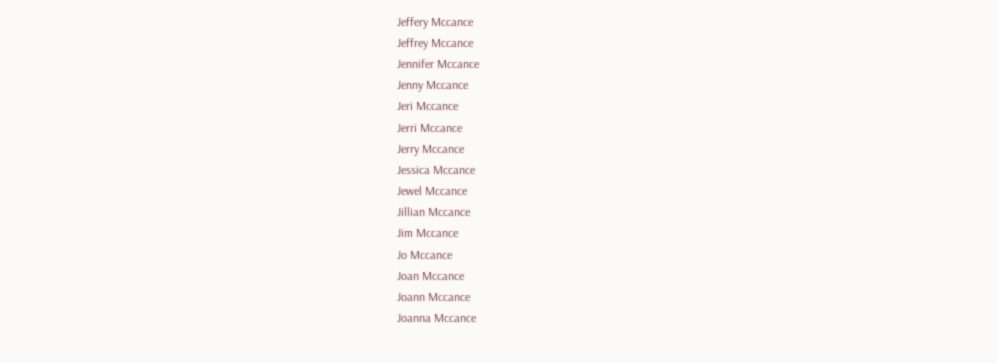Jeffery Mccance
Jeffrey Mccance
Jennifer Mccance
Jenny Mccance
Jeri Mccance
Jerri Mccance
Jerry Mccance
Jessica Mccance
Jewel Mccance
Jillian Mccance
Jim Mccance
Jo Mccance
Joan Mccance
Joann Mccance
Joanna Mccance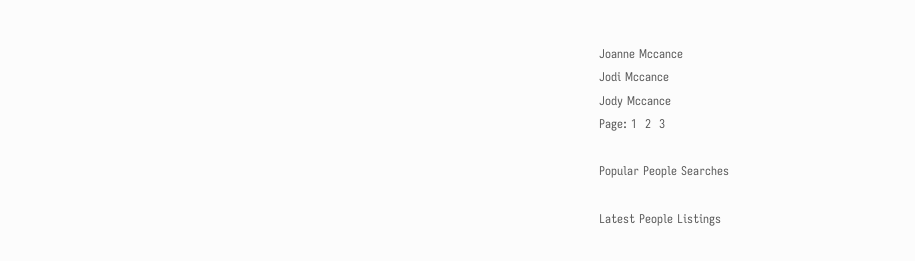Joanne Mccance
Jodi Mccance
Jody Mccance
Page: 1  2  3

Popular People Searches

Latest People Listings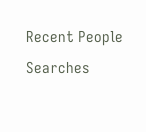Recent People Searches